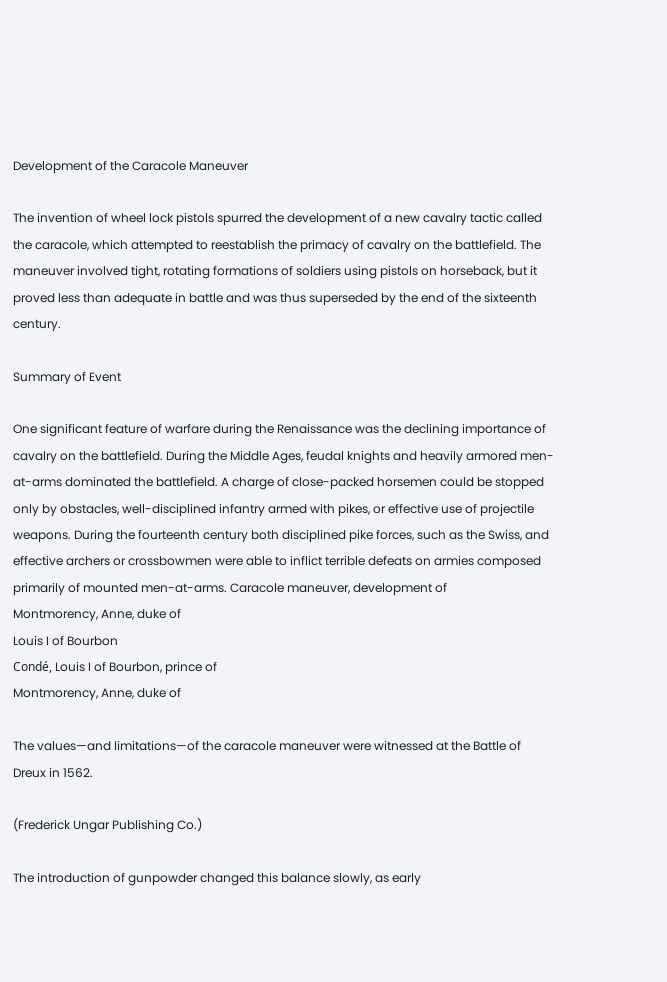Development of the Caracole Maneuver

The invention of wheel lock pistols spurred the development of a new cavalry tactic called the caracole, which attempted to reestablish the primacy of cavalry on the battlefield. The maneuver involved tight, rotating formations of soldiers using pistols on horseback, but it proved less than adequate in battle and was thus superseded by the end of the sixteenth century.

Summary of Event

One significant feature of warfare during the Renaissance was the declining importance of cavalry on the battlefield. During the Middle Ages, feudal knights and heavily armored men-at-arms dominated the battlefield. A charge of close-packed horsemen could be stopped only by obstacles, well-disciplined infantry armed with pikes, or effective use of projectile weapons. During the fourteenth century both disciplined pike forces, such as the Swiss, and effective archers or crossbowmen were able to inflict terrible defeats on armies composed primarily of mounted men-at-arms. Caracole maneuver, development of
Montmorency, Anne, duke of
Louis I of Bourbon
Condé, Louis I of Bourbon, prince of
Montmorency, Anne, duke of

The values—and limitations—of the caracole maneuver were witnessed at the Battle of Dreux in 1562.

(Frederick Ungar Publishing Co.)

The introduction of gunpowder changed this balance slowly, as early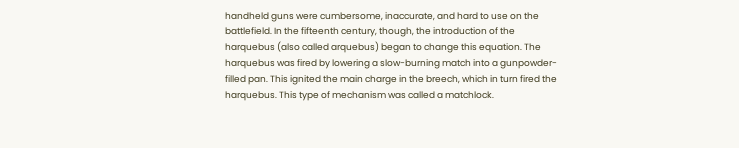handheld guns were cumbersome, inaccurate, and hard to use on the battlefield. In the fifteenth century, though, the introduction of the harquebus (also called arquebus) began to change this equation. The harquebus was fired by lowering a slow-burning match into a gunpowder-filled pan. This ignited the main charge in the breech, which in turn fired the harquebus. This type of mechanism was called a matchlock.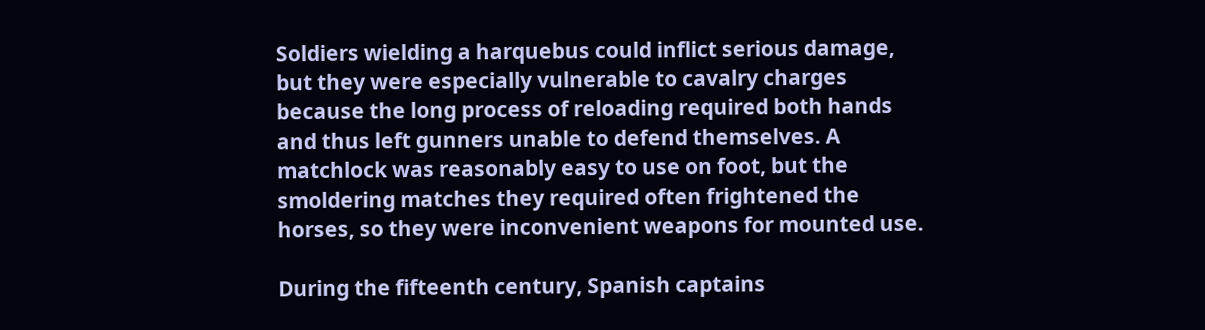Soldiers wielding a harquebus could inflict serious damage, but they were especially vulnerable to cavalry charges because the long process of reloading required both hands and thus left gunners unable to defend themselves. A matchlock was reasonably easy to use on foot, but the smoldering matches they required often frightened the horses, so they were inconvenient weapons for mounted use.

During the fifteenth century, Spanish captains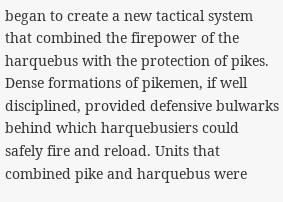began to create a new tactical system that combined the firepower of the harquebus with the protection of pikes. Dense formations of pikemen, if well disciplined, provided defensive bulwarks behind which harquebusiers could safely fire and reload. Units that combined pike and harquebus were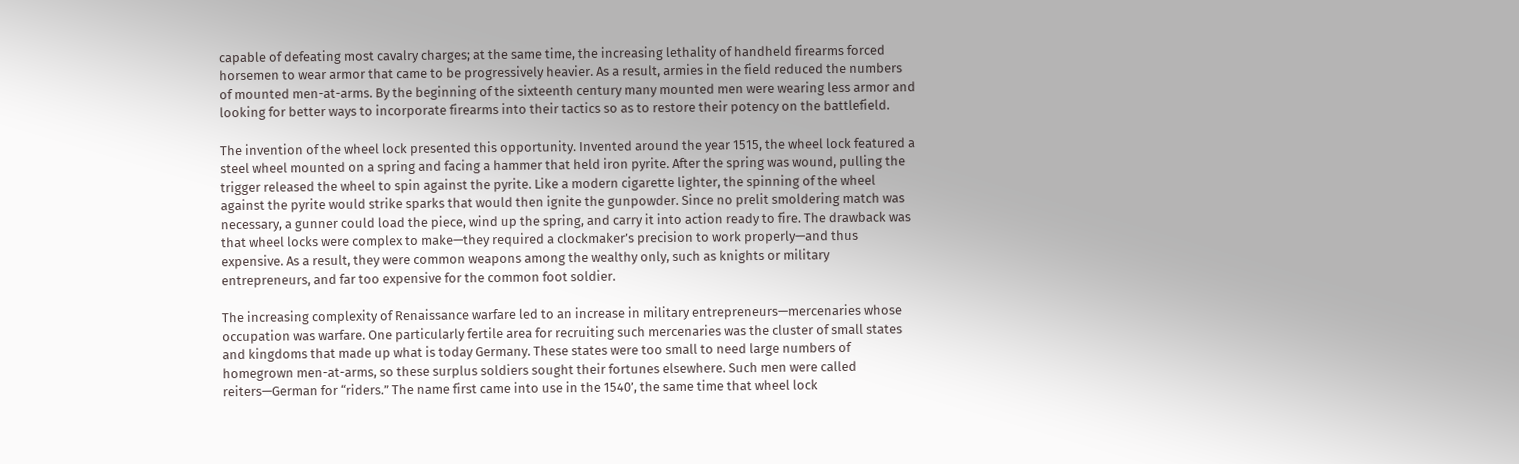capable of defeating most cavalry charges; at the same time, the increasing lethality of handheld firearms forced horsemen to wear armor that came to be progressively heavier. As a result, armies in the field reduced the numbers of mounted men-at-arms. By the beginning of the sixteenth century many mounted men were wearing less armor and looking for better ways to incorporate firearms into their tactics so as to restore their potency on the battlefield.

The invention of the wheel lock presented this opportunity. Invented around the year 1515, the wheel lock featured a steel wheel mounted on a spring and facing a hammer that held iron pyrite. After the spring was wound, pulling the trigger released the wheel to spin against the pyrite. Like a modern cigarette lighter, the spinning of the wheel against the pyrite would strike sparks that would then ignite the gunpowder. Since no prelit smoldering match was necessary, a gunner could load the piece, wind up the spring, and carry it into action ready to fire. The drawback was that wheel locks were complex to make—they required a clockmaker’s precision to work properly—and thus expensive. As a result, they were common weapons among the wealthy only, such as knights or military entrepreneurs, and far too expensive for the common foot soldier.

The increasing complexity of Renaissance warfare led to an increase in military entrepreneurs—mercenaries whose occupation was warfare. One particularly fertile area for recruiting such mercenaries was the cluster of small states and kingdoms that made up what is today Germany. These states were too small to need large numbers of homegrown men-at-arms, so these surplus soldiers sought their fortunes elsewhere. Such men were called reiters—German for “riders.” The name first came into use in the 1540’, the same time that wheel lock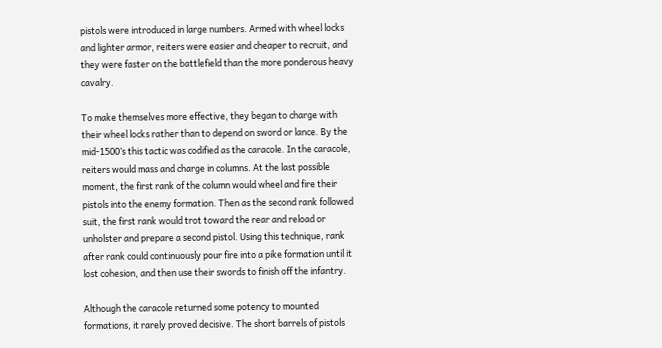pistols were introduced in large numbers. Armed with wheel locks and lighter armor, reiters were easier and cheaper to recruit, and they were faster on the battlefield than the more ponderous heavy cavalry.

To make themselves more effective, they began to charge with their wheel locks rather than to depend on sword or lance. By the mid-1500’s this tactic was codified as the caracole. In the caracole, reiters would mass and charge in columns. At the last possible moment, the first rank of the column would wheel and fire their pistols into the enemy formation. Then as the second rank followed suit, the first rank would trot toward the rear and reload or unholster and prepare a second pistol. Using this technique, rank after rank could continuously pour fire into a pike formation until it lost cohesion, and then use their swords to finish off the infantry.

Although the caracole returned some potency to mounted formations, it rarely proved decisive. The short barrels of pistols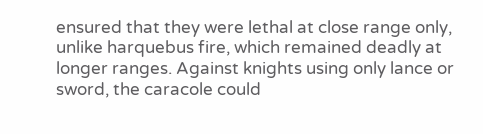ensured that they were lethal at close range only, unlike harquebus fire, which remained deadly at longer ranges. Against knights using only lance or sword, the caracole could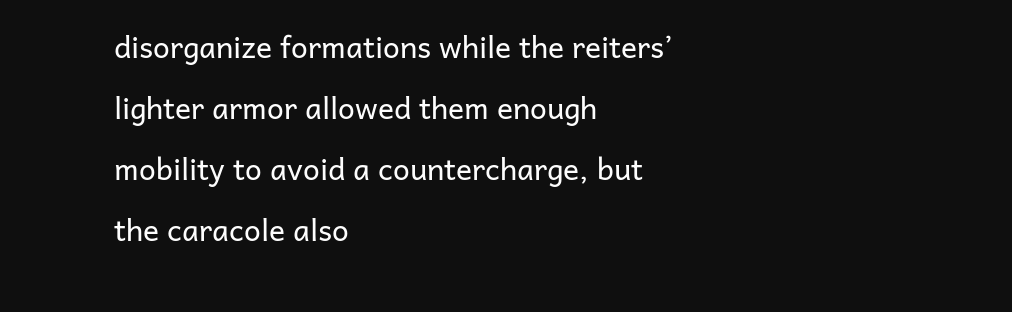disorganize formations while the reiters’ lighter armor allowed them enough mobility to avoid a countercharge, but the caracole also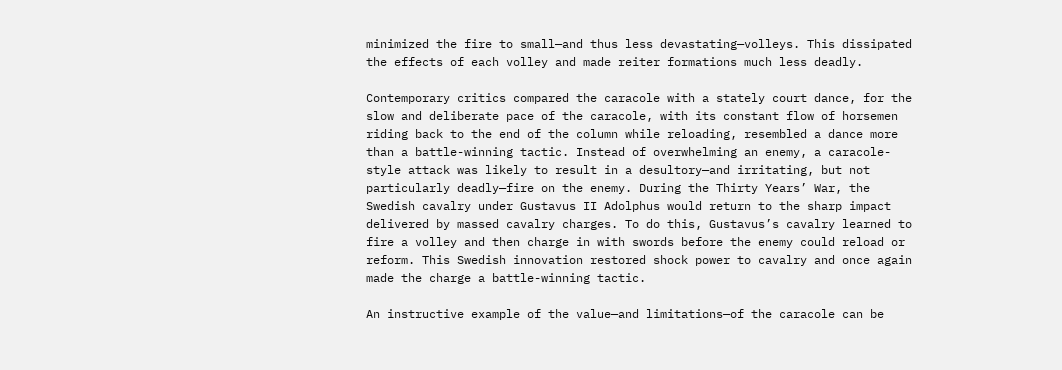minimized the fire to small—and thus less devastating—volleys. This dissipated the effects of each volley and made reiter formations much less deadly.

Contemporary critics compared the caracole with a stately court dance, for the slow and deliberate pace of the caracole, with its constant flow of horsemen riding back to the end of the column while reloading, resembled a dance more than a battle-winning tactic. Instead of overwhelming an enemy, a caracole-style attack was likely to result in a desultory—and irritating, but not particularly deadly—fire on the enemy. During the Thirty Years’ War, the Swedish cavalry under Gustavus II Adolphus would return to the sharp impact delivered by massed cavalry charges. To do this, Gustavus’s cavalry learned to fire a volley and then charge in with swords before the enemy could reload or reform. This Swedish innovation restored shock power to cavalry and once again made the charge a battle-winning tactic.

An instructive example of the value—and limitations—of the caracole can be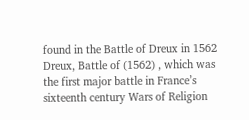found in the Battle of Dreux in 1562 Dreux, Battle of (1562) , which was the first major battle in France’s sixteenth century Wars of Religion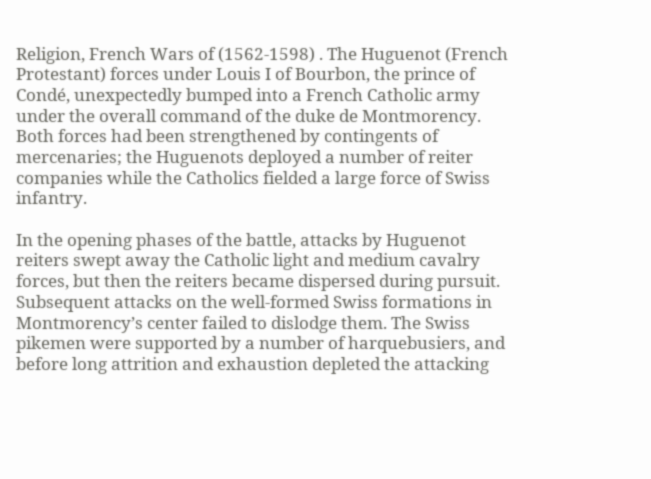Religion, French Wars of (1562-1598) . The Huguenot (French Protestant) forces under Louis I of Bourbon, the prince of Condé, unexpectedly bumped into a French Catholic army under the overall command of the duke de Montmorency. Both forces had been strengthened by contingents of mercenaries; the Huguenots deployed a number of reiter companies while the Catholics fielded a large force of Swiss infantry.

In the opening phases of the battle, attacks by Huguenot reiters swept away the Catholic light and medium cavalry forces, but then the reiters became dispersed during pursuit. Subsequent attacks on the well-formed Swiss formations in Montmorency’s center failed to dislodge them. The Swiss pikemen were supported by a number of harquebusiers, and before long attrition and exhaustion depleted the attacking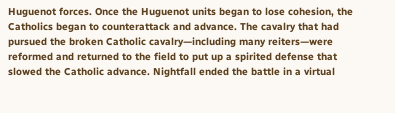Huguenot forces. Once the Huguenot units began to lose cohesion, the Catholics began to counterattack and advance. The cavalry that had pursued the broken Catholic cavalry—including many reiters—were reformed and returned to the field to put up a spirited defense that slowed the Catholic advance. Nightfall ended the battle in a virtual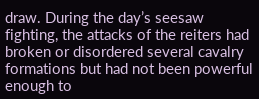draw. During the day’s seesaw fighting, the attacks of the reiters had broken or disordered several cavalry formations but had not been powerful enough to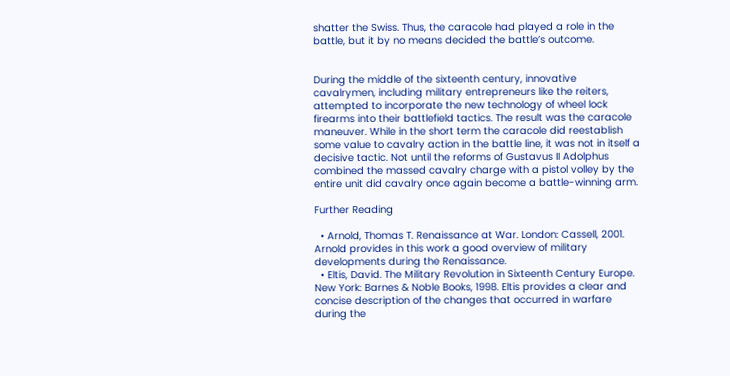shatter the Swiss. Thus, the caracole had played a role in the battle, but it by no means decided the battle’s outcome.


During the middle of the sixteenth century, innovative cavalrymen, including military entrepreneurs like the reiters, attempted to incorporate the new technology of wheel lock firearms into their battlefield tactics. The result was the caracole maneuver. While in the short term the caracole did reestablish some value to cavalry action in the battle line, it was not in itself a decisive tactic. Not until the reforms of Gustavus II Adolphus combined the massed cavalry charge with a pistol volley by the entire unit did cavalry once again become a battle-winning arm.

Further Reading

  • Arnold, Thomas T. Renaissance at War. London: Cassell, 2001. Arnold provides in this work a good overview of military developments during the Renaissance.
  • Eltis, David. The Military Revolution in Sixteenth Century Europe. New York: Barnes & Noble Books, 1998. Eltis provides a clear and concise description of the changes that occurred in warfare during the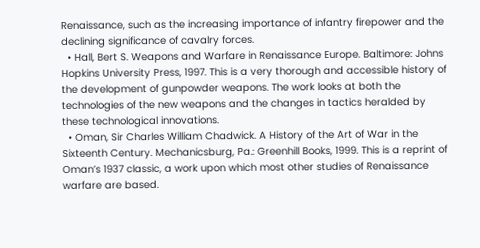Renaissance, such as the increasing importance of infantry firepower and the declining significance of cavalry forces.
  • Hall, Bert S. Weapons and Warfare in Renaissance Europe. Baltimore: Johns Hopkins University Press, 1997. This is a very thorough and accessible history of the development of gunpowder weapons. The work looks at both the technologies of the new weapons and the changes in tactics heralded by these technological innovations.
  • Oman, Sir Charles William Chadwick. A History of the Art of War in the Sixteenth Century. Mechanicsburg, Pa.: Greenhill Books, 1999. This is a reprint of Oman’s 1937 classic, a work upon which most other studies of Renaissance warfare are based.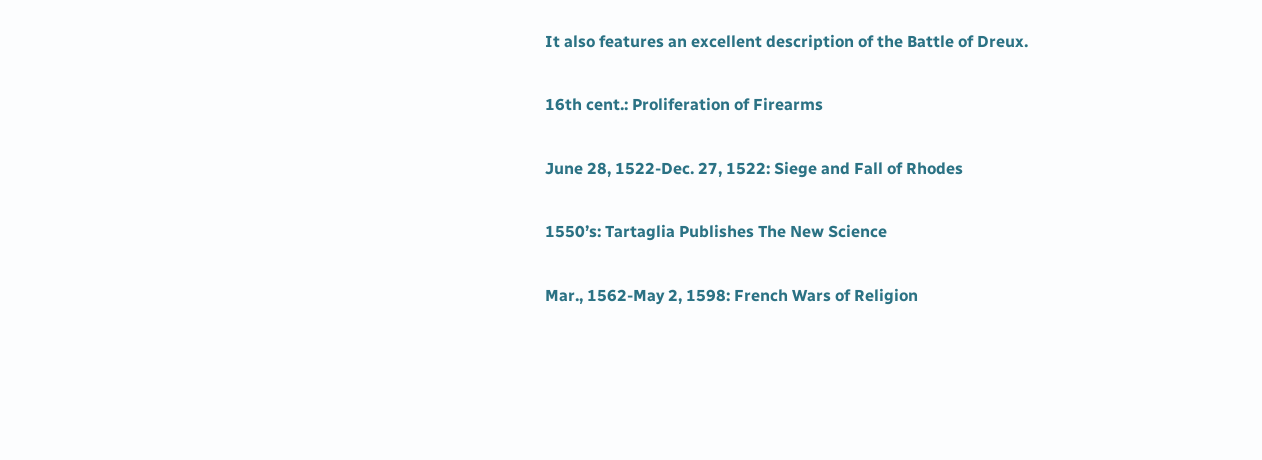It also features an excellent description of the Battle of Dreux.

16th cent.: Proliferation of Firearms

June 28, 1522-Dec. 27, 1522: Siege and Fall of Rhodes

1550’s: Tartaglia Publishes The New Science

Mar., 1562-May 2, 1598: French Wars of Religion